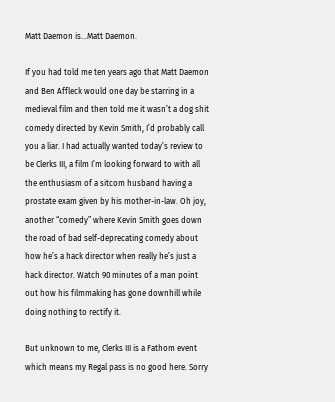Matt Daemon is…Matt Daemon.

If you had told me ten years ago that Matt Daemon and Ben Affleck would one day be starring in a medieval film and then told me it wasn’t a dog shit comedy directed by Kevin Smith, I’d probably call you a liar. I had actually wanted today’s review to be Clerks III, a film I’m looking forward to with all the enthusiasm of a sitcom husband having a prostate exam given by his mother-in-law. Oh joy, another “comedy” where Kevin Smith goes down the road of bad self-deprecating comedy about how he’s a hack director when really he’s just a hack director. Watch 90 minutes of a man point out how his filmmaking has gone downhill while doing nothing to rectify it.

But unknown to me, Clerks III is a Fathom event which means my Regal pass is no good here. Sorry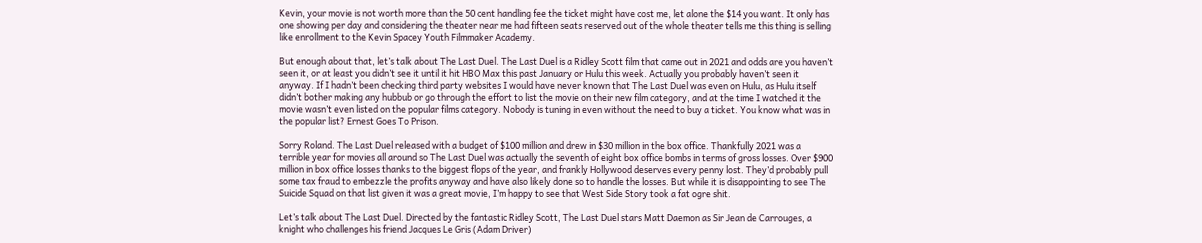Kevin, your movie is not worth more than the 50 cent handling fee the ticket might have cost me, let alone the $14 you want. It only has one showing per day and considering the theater near me had fifteen seats reserved out of the whole theater tells me this thing is selling like enrollment to the Kevin Spacey Youth Filmmaker Academy.

But enough about that, let’s talk about The Last Duel. The Last Duel is a Ridley Scott film that came out in 2021 and odds are you haven’t seen it, or at least you didn’t see it until it hit HBO Max this past January or Hulu this week. Actually you probably haven’t seen it anyway. If I hadn’t been checking third party websites I would have never known that The Last Duel was even on Hulu, as Hulu itself didn’t bother making any hubbub or go through the effort to list the movie on their new film category, and at the time I watched it the movie wasn’t even listed on the popular films category. Nobody is tuning in even without the need to buy a ticket. You know what was in the popular list? Ernest Goes To Prison.

Sorry Roland. The Last Duel released with a budget of $100 million and drew in $30 million in the box office. Thankfully 2021 was a terrible year for movies all around so The Last Duel was actually the seventh of eight box office bombs in terms of gross losses. Over $900 million in box office losses thanks to the biggest flops of the year, and frankly Hollywood deserves every penny lost. They’d probably pull some tax fraud to embezzle the profits anyway and have also likely done so to handle the losses. But while it is disappointing to see The Suicide Squad on that list given it was a great movie, I’m happy to see that West Side Story took a fat ogre shit.

Let’s talk about The Last Duel. Directed by the fantastic Ridley Scott, The Last Duel stars Matt Daemon as Sir Jean de Carrouges, a knight who challenges his friend Jacques Le Gris (Adam Driver)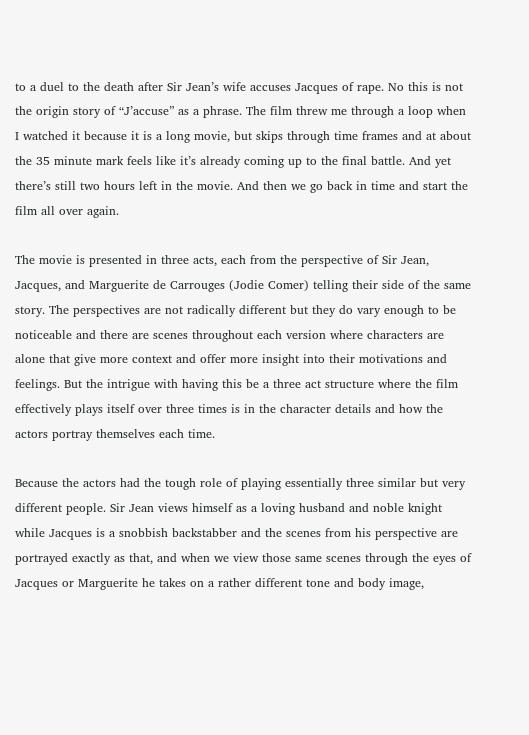to a duel to the death after Sir Jean’s wife accuses Jacques of rape. No this is not the origin story of “J’accuse” as a phrase. The film threw me through a loop when I watched it because it is a long movie, but skips through time frames and at about the 35 minute mark feels like it’s already coming up to the final battle. And yet there’s still two hours left in the movie. And then we go back in time and start the film all over again.

The movie is presented in three acts, each from the perspective of Sir Jean, Jacques, and Marguerite de Carrouges (Jodie Comer) telling their side of the same story. The perspectives are not radically different but they do vary enough to be noticeable and there are scenes throughout each version where characters are alone that give more context and offer more insight into their motivations and feelings. But the intrigue with having this be a three act structure where the film effectively plays itself over three times is in the character details and how the actors portray themselves each time.

Because the actors had the tough role of playing essentially three similar but very different people. Sir Jean views himself as a loving husband and noble knight while Jacques is a snobbish backstabber and the scenes from his perspective are portrayed exactly as that, and when we view those same scenes through the eyes of Jacques or Marguerite he takes on a rather different tone and body image,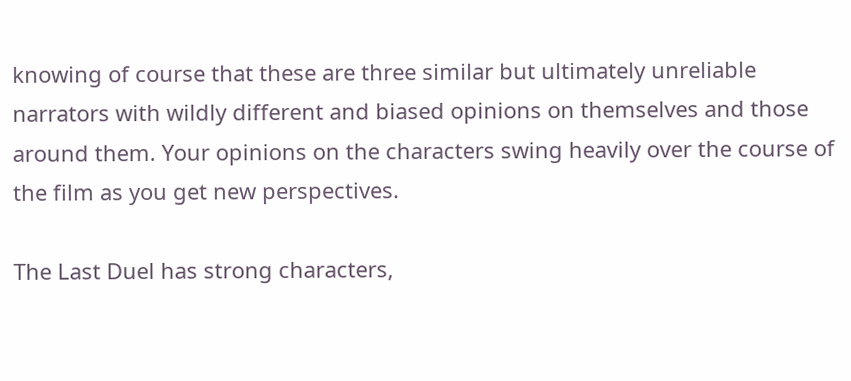knowing of course that these are three similar but ultimately unreliable narrators with wildly different and biased opinions on themselves and those around them. Your opinions on the characters swing heavily over the course of the film as you get new perspectives.

The Last Duel has strong characters,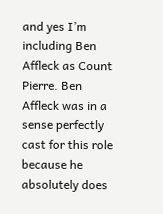and yes I’m including Ben Affleck as Count Pierre. Ben Affleck was in a sense perfectly cast for this role because he absolutely does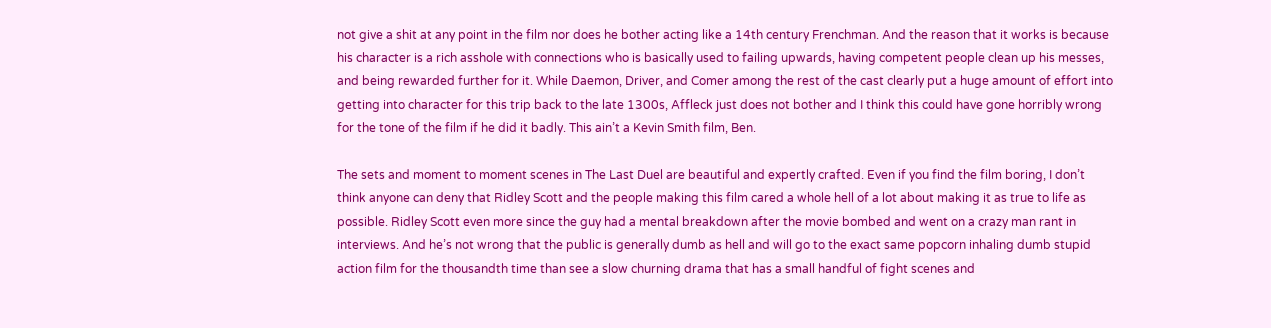not give a shit at any point in the film nor does he bother acting like a 14th century Frenchman. And the reason that it works is because his character is a rich asshole with connections who is basically used to failing upwards, having competent people clean up his messes, and being rewarded further for it. While Daemon, Driver, and Comer among the rest of the cast clearly put a huge amount of effort into getting into character for this trip back to the late 1300s, Affleck just does not bother and I think this could have gone horribly wrong for the tone of the film if he did it badly. This ain’t a Kevin Smith film, Ben.

The sets and moment to moment scenes in The Last Duel are beautiful and expertly crafted. Even if you find the film boring, I don’t think anyone can deny that Ridley Scott and the people making this film cared a whole hell of a lot about making it as true to life as possible. Ridley Scott even more since the guy had a mental breakdown after the movie bombed and went on a crazy man rant in interviews. And he’s not wrong that the public is generally dumb as hell and will go to the exact same popcorn inhaling dumb stupid action film for the thousandth time than see a slow churning drama that has a small handful of fight scenes and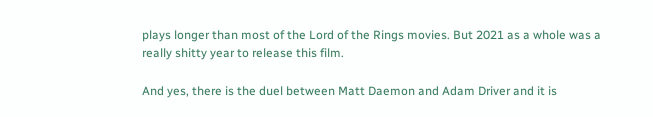plays longer than most of the Lord of the Rings movies. But 2021 as a whole was a really shitty year to release this film.

And yes, there is the duel between Matt Daemon and Adam Driver and it is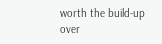worth the build-up over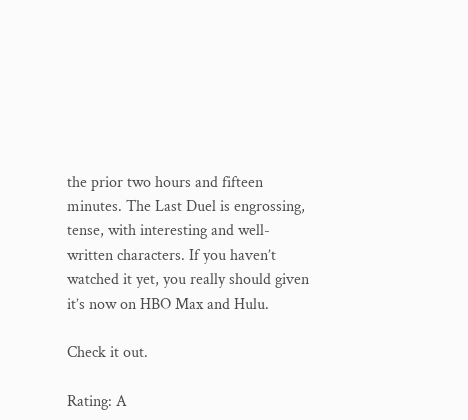the prior two hours and fifteen minutes. The Last Duel is engrossing, tense, with interesting and well-written characters. If you haven’t watched it yet, you really should given it’s now on HBO Max and Hulu.

Check it out.

Rating: A